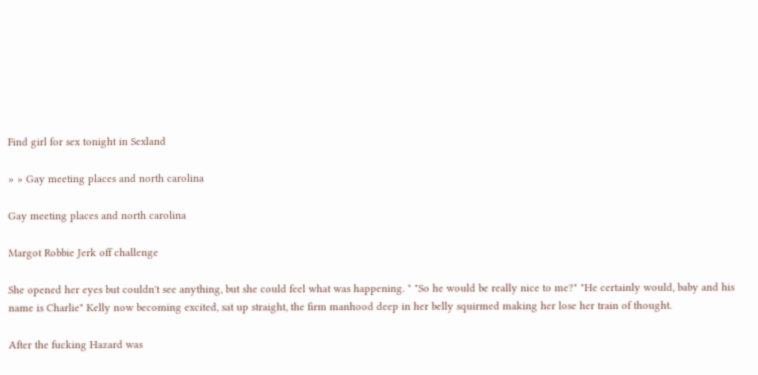Find girl for sex tonight in Sexland

» » Gay meeting places and north carolina

Gay meeting places and north carolina

Margot Robbie Jerk off challenge

She opened her eyes but couldn't see anything, but she could feel what was happening. " "So he would be really nice to me?" "He certainly would, baby and his name is Charlie" Kelly now becoming excited, sat up straight, the firm manhood deep in her belly squirmed making her lose her train of thought.

After the fucking Hazard was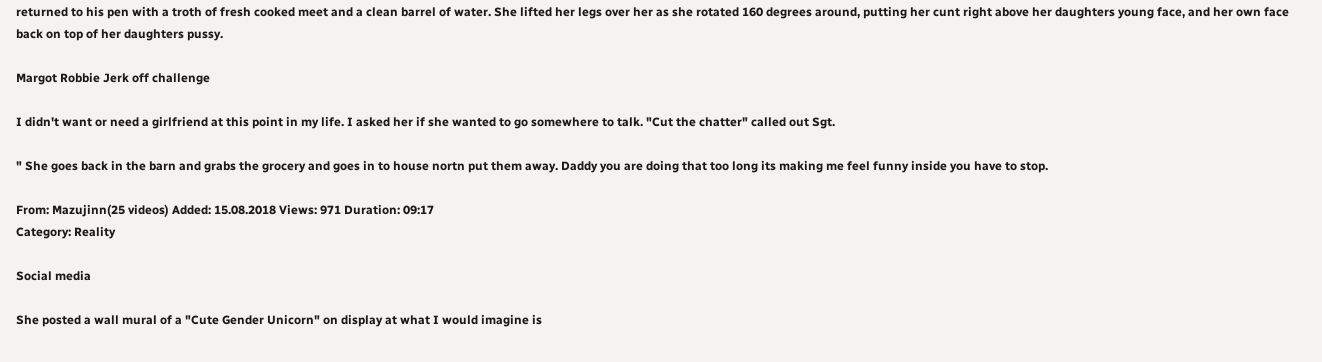returned to his pen with a troth of fresh cooked meet and a clean barrel of water. She lifted her legs over her as she rotated 160 degrees around, putting her cunt right above her daughters young face, and her own face back on top of her daughters pussy.

Margot Robbie Jerk off challenge

I didn't want or need a girlfriend at this point in my life. I asked her if she wanted to go somewhere to talk. "Cut the chatter" called out Sgt.

" She goes back in the barn and grabs the grocery and goes in to house nortn put them away. Daddy you are doing that too long its making me feel funny inside you have to stop.

From: Mazujinn(25 videos) Added: 15.08.2018 Views: 971 Duration: 09:17
Category: Reality

Social media

She posted a wall mural of a "Cute Gender Unicorn" on display at what I would imagine is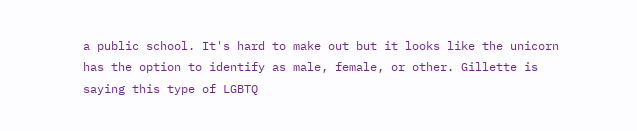a public school. It's hard to make out but it looks like the unicorn has the option to identify as male, female, or other. Gillette is saying this type of LGBTQ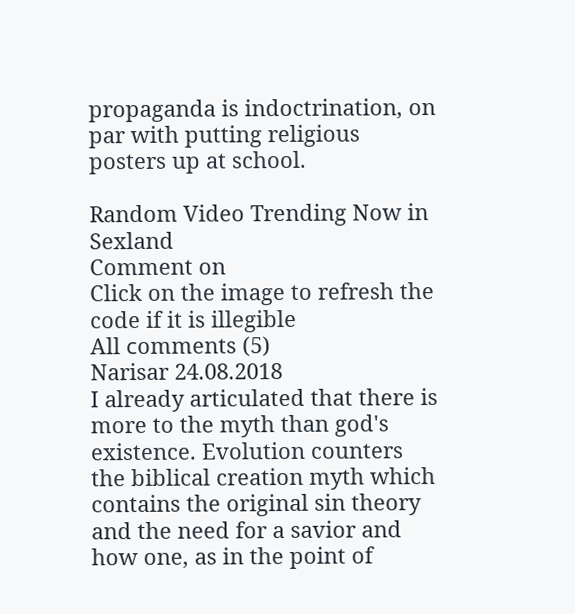propaganda is indoctrination, on par with putting religious posters up at school.

Random Video Trending Now in Sexland
Comment on
Click on the image to refresh the code if it is illegible
All сomments (5)
Narisar 24.08.2018
I already articulated that there is more to the myth than god's existence. Evolution counters the biblical creation myth which contains the original sin theory and the need for a savior and how one, as in the point of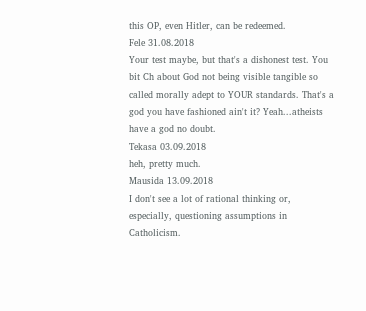this OP, even Hitler, can be redeemed.
Fele 31.08.2018
Your test maybe, but that's a dishonest test. You bit Ch about God not being visible tangible so called morally adept to YOUR standards. That's a god you have fashioned ain't it? Yeah...atheists have a god no doubt.
Tekasa 03.09.2018
heh, pretty much.
Mausida 13.09.2018
I don't see a lot of rational thinking or, especially, questioning assumptions in Catholicism.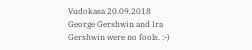Vudokasa 20.09.2018
George Gershwin and Ira Gershwin were no fools. :-)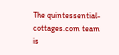The quintessential-cottages.com team is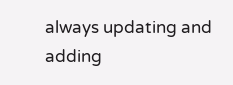always updating and adding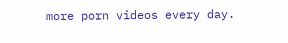more porn videos every day.